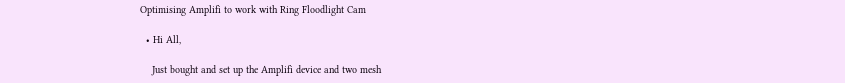Optimising Amplifi to work with Ring Floodlight Cam

  • Hi All,

    Just bought and set up the Amplifi device and two mesh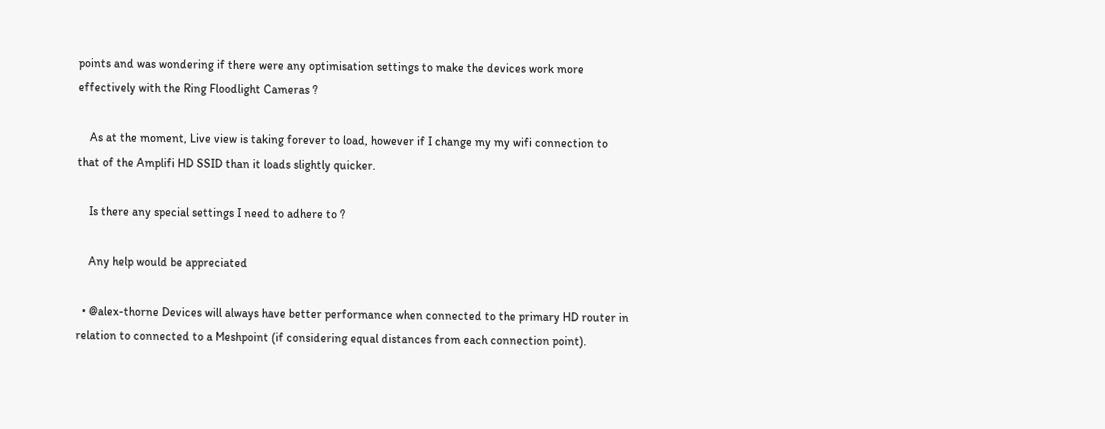points and was wondering if there were any optimisation settings to make the devices work more effectively with the Ring Floodlight Cameras ?

    As at the moment, Live view is taking forever to load, however if I change my my wifi connection to that of the Amplifi HD SSID than it loads slightly quicker.

    Is there any special settings I need to adhere to ?

    Any help would be appreciated

  • @alex-thorne Devices will always have better performance when connected to the primary HD router in relation to connected to a Meshpoint (if considering equal distances from each connection point).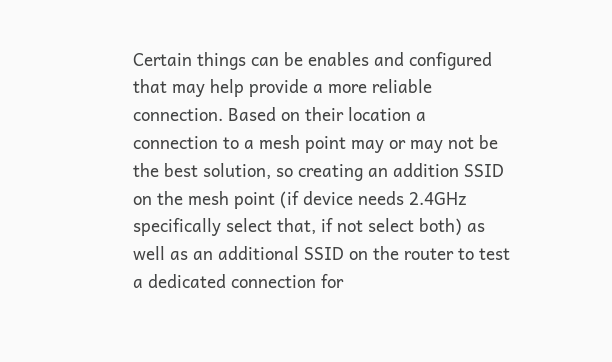Certain things can be enables and configured that may help provide a more reliable connection. Based on their location a connection to a mesh point may or may not be the best solution, so creating an addition SSID on the mesh point (if device needs 2.4GHz specifically select that, if not select both) as well as an additional SSID on the router to test a dedicated connection for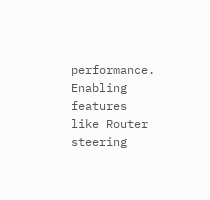performance. Enabling features like Router steering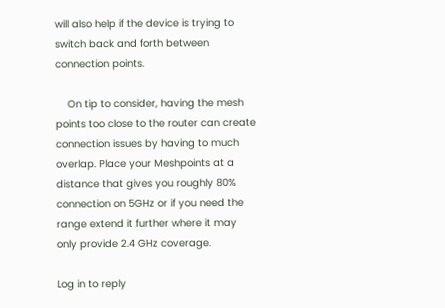will also help if the device is trying to switch back and forth between connection points.

    On tip to consider, having the mesh points too close to the router can create connection issues by having to much overlap. Place your Meshpoints at a distance that gives you roughly 80% connection on 5GHz or if you need the range extend it further where it may only provide 2.4 GHz coverage.

Log in to reply